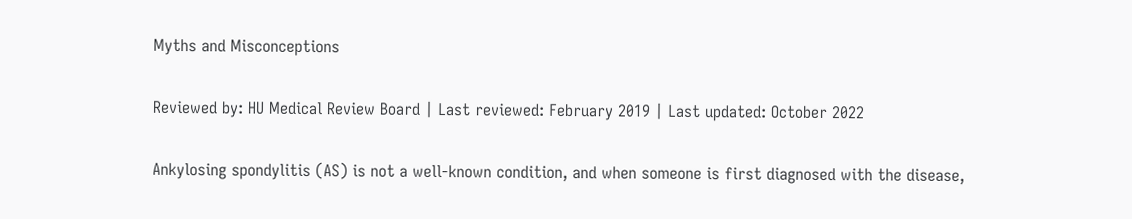Myths and Misconceptions

Reviewed by: HU Medical Review Board | Last reviewed: February 2019 | Last updated: October 2022

Ankylosing spondylitis (AS) is not a well-known condition, and when someone is first diagnosed with the disease,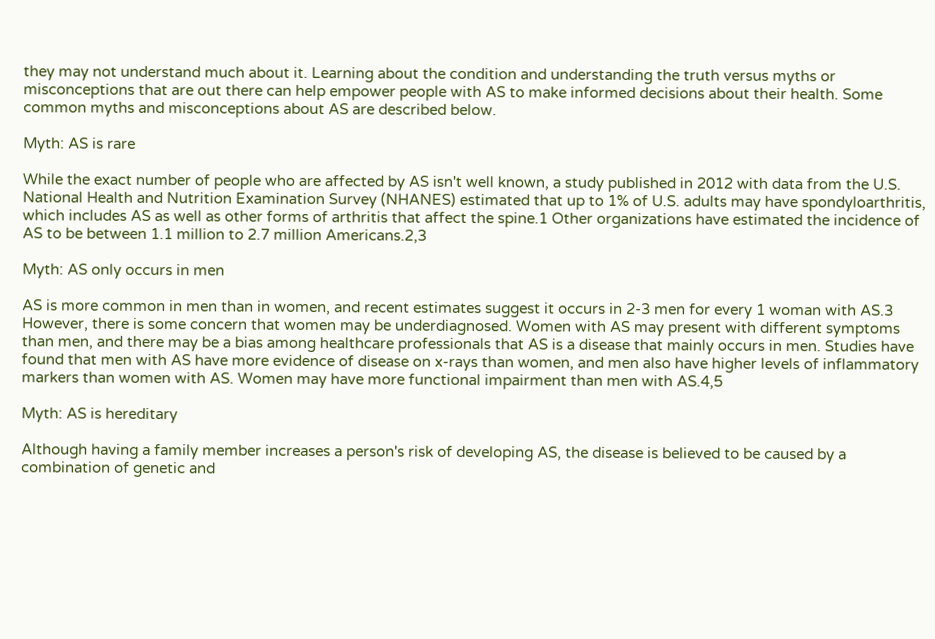they may not understand much about it. Learning about the condition and understanding the truth versus myths or misconceptions that are out there can help empower people with AS to make informed decisions about their health. Some common myths and misconceptions about AS are described below.

Myth: AS is rare

While the exact number of people who are affected by AS isn't well known, a study published in 2012 with data from the U.S. National Health and Nutrition Examination Survey (NHANES) estimated that up to 1% of U.S. adults may have spondyloarthritis, which includes AS as well as other forms of arthritis that affect the spine.1 Other organizations have estimated the incidence of AS to be between 1.1 million to 2.7 million Americans.2,3

Myth: AS only occurs in men

AS is more common in men than in women, and recent estimates suggest it occurs in 2-3 men for every 1 woman with AS.3 However, there is some concern that women may be underdiagnosed. Women with AS may present with different symptoms than men, and there may be a bias among healthcare professionals that AS is a disease that mainly occurs in men. Studies have found that men with AS have more evidence of disease on x-rays than women, and men also have higher levels of inflammatory markers than women with AS. Women may have more functional impairment than men with AS.4,5

Myth: AS is hereditary

Although having a family member increases a person's risk of developing AS, the disease is believed to be caused by a combination of genetic and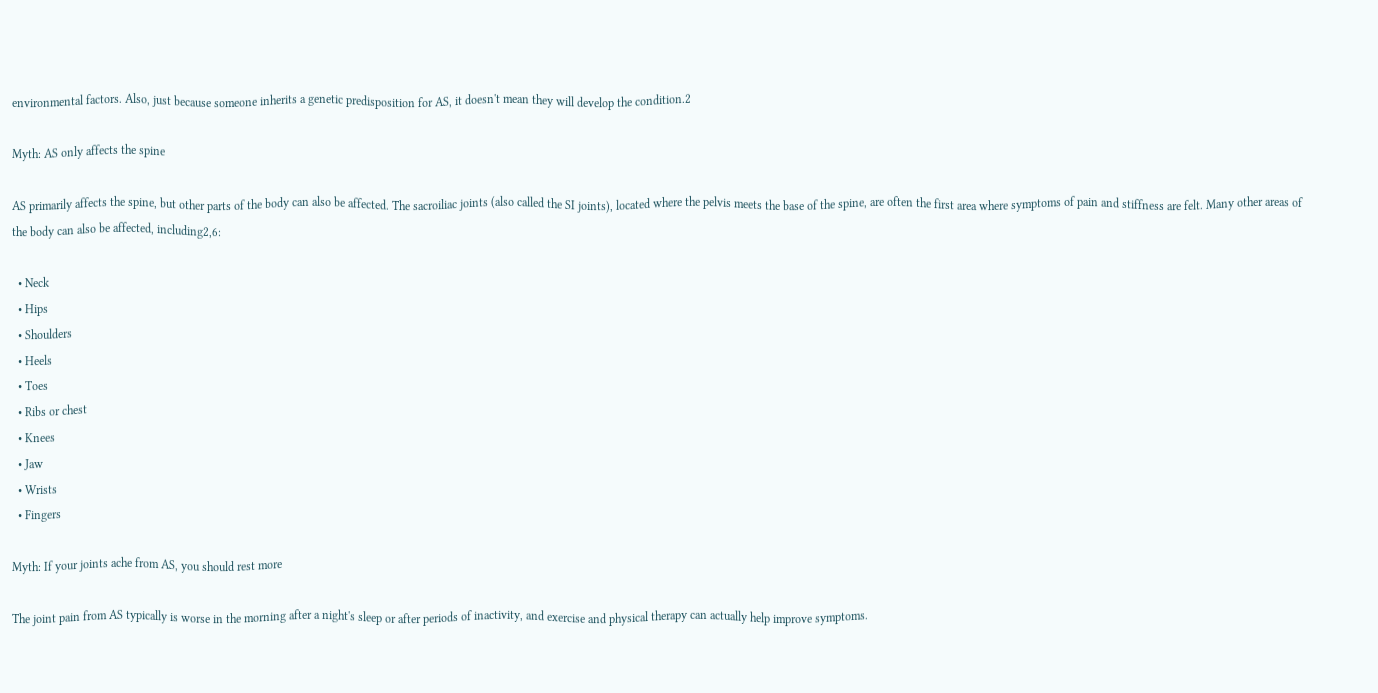environmental factors. Also, just because someone inherits a genetic predisposition for AS, it doesn't mean they will develop the condition.2

Myth: AS only affects the spine

AS primarily affects the spine, but other parts of the body can also be affected. The sacroiliac joints (also called the SI joints), located where the pelvis meets the base of the spine, are often the first area where symptoms of pain and stiffness are felt. Many other areas of the body can also be affected, including2,6:

  • Neck
  • Hips
  • Shoulders
  • Heels
  • Toes
  • Ribs or chest
  • Knees
  • Jaw
  • Wrists
  • Fingers

Myth: If your joints ache from AS, you should rest more

The joint pain from AS typically is worse in the morning after a night's sleep or after periods of inactivity, and exercise and physical therapy can actually help improve symptoms.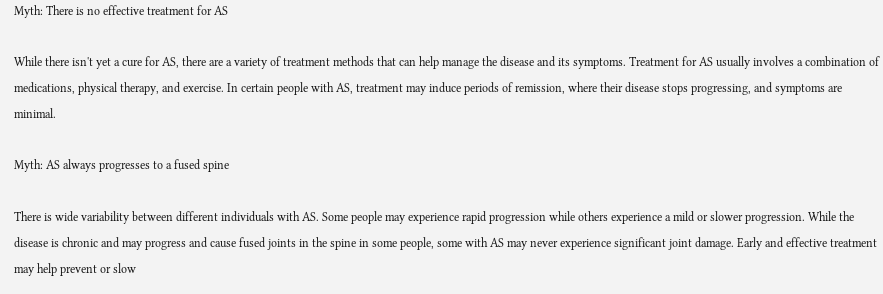Myth: There is no effective treatment for AS

While there isn't yet a cure for AS, there are a variety of treatment methods that can help manage the disease and its symptoms. Treatment for AS usually involves a combination of medications, physical therapy, and exercise. In certain people with AS, treatment may induce periods of remission, where their disease stops progressing, and symptoms are minimal.

Myth: AS always progresses to a fused spine

There is wide variability between different individuals with AS. Some people may experience rapid progression while others experience a mild or slower progression. While the disease is chronic and may progress and cause fused joints in the spine in some people, some with AS may never experience significant joint damage. Early and effective treatment may help prevent or slow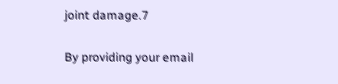joint damage.7

By providing your email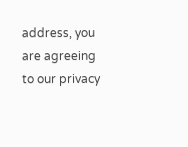address, you are agreeing to our privacy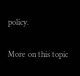policy.

More on this topic